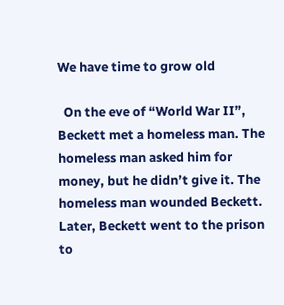We have time to grow old

  On the eve of “World War II”, Beckett met a homeless man. The homeless man asked him for money, but he didn’t give it. The homeless man wounded Beckett. Later, Beckett went to the prison to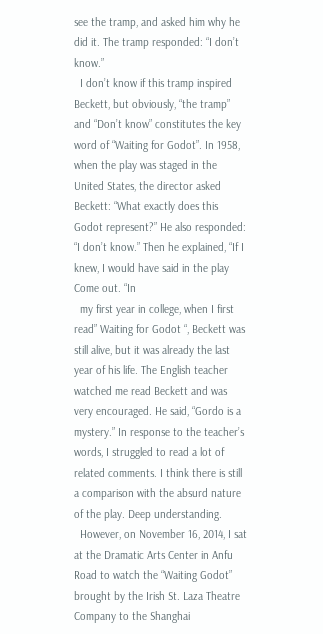see the tramp, and asked him why he did it. The tramp responded: “I don’t know.”
  I don’t know if this tramp inspired Beckett, but obviously, “the tramp” and “Don’t know” constitutes the key word of “Waiting for Godot”. In 1958, when the play was staged in the United States, the director asked Beckett: “What exactly does this Godot represent?” He also responded: “I don’t know.” Then he explained, “If I knew, I would have said in the play Come out. “In
  my first year in college, when I first read” Waiting for Godot “, Beckett was still alive, but it was already the last year of his life. The English teacher watched me read Beckett and was very encouraged. He said, “Gordo is a mystery.” In response to the teacher’s words, I struggled to read a lot of related comments. I think there is still a comparison with the absurd nature of the play. Deep understanding.
  However, on November 16, 2014, I sat at the Dramatic Arts Center in Anfu Road to watch the “Waiting Godot” brought by the Irish St. Laza Theatre Company to the Shanghai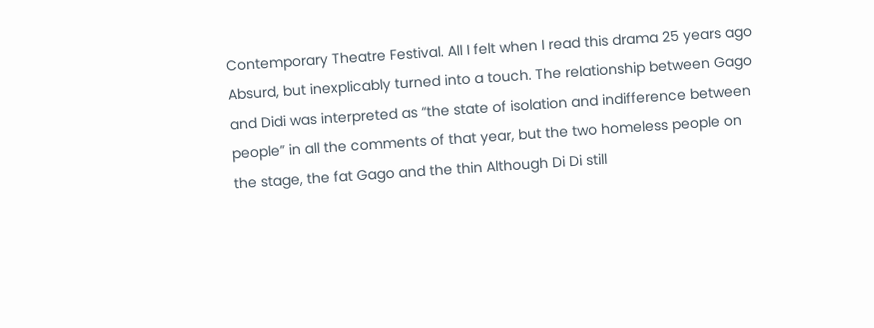Contemporary Theatre Festival. All I felt when I read this drama 25 years ago Absurd, but inexplicably turned into a touch. The relationship between Gago and Didi was interpreted as “the state of isolation and indifference between people” in all the comments of that year, but the two homeless people on the stage, the fat Gago and the thin Although Di Di still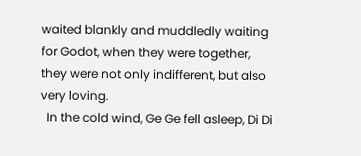waited blankly and muddledly waiting for Godot, when they were together, they were not only indifferent, but also very loving.
  In the cold wind, Ge Ge fell asleep, Di Di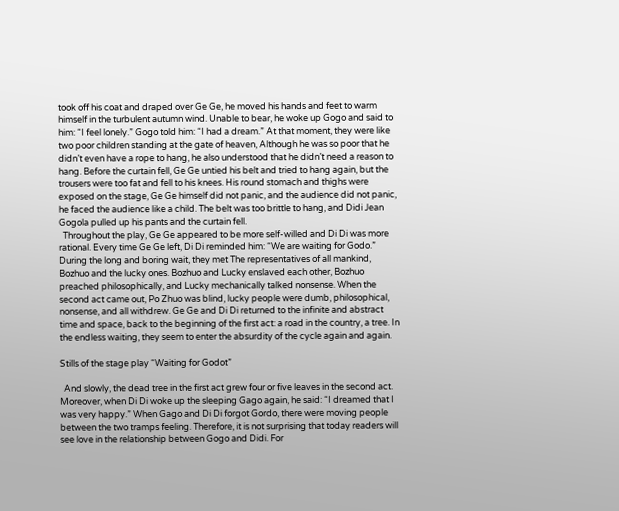took off his coat and draped over Ge Ge, he moved his hands and feet to warm himself in the turbulent autumn wind. Unable to bear, he woke up Gogo and said to him: “I feel lonely.” Gogo told him: “I had a dream.” At that moment, they were like two poor children standing at the gate of heaven, Although he was so poor that he didn’t even have a rope to hang, he also understood that he didn’t need a reason to hang. Before the curtain fell, Ge Ge untied his belt and tried to hang again, but the trousers were too fat and fell to his knees. His round stomach and thighs were exposed on the stage, Ge Ge himself did not panic, and the audience did not panic, he faced the audience like a child. The belt was too brittle to hang, and Didi Jean Gogola pulled up his pants and the curtain fell.
  Throughout the play, Ge Ge appeared to be more self-willed and Di Di was more rational. Every time Ge Ge left, Di Di reminded him: “We are waiting for Godo.” During the long and boring wait, they met The representatives of all mankind, Bozhuo and the lucky ones. Bozhuo and Lucky enslaved each other, Bozhuo preached philosophically, and Lucky mechanically talked nonsense. When the second act came out, Po Zhuo was blind, lucky people were dumb, philosophical, nonsense, and all withdrew. Ge Ge and Di Di returned to the infinite and abstract time and space, back to the beginning of the first act: a road in the country, a tree. In the endless waiting, they seem to enter the absurdity of the cycle again and again.

Stills of the stage play “Waiting for Godot”

  And slowly, the dead tree in the first act grew four or five leaves in the second act. Moreover, when Di Di woke up the sleeping Gago again, he said: “I dreamed that I was very happy.” When Gago and Di Di forgot Gordo, there were moving people between the two tramps feeling. Therefore, it is not surprising that today readers will see love in the relationship between Gogo and Didi. For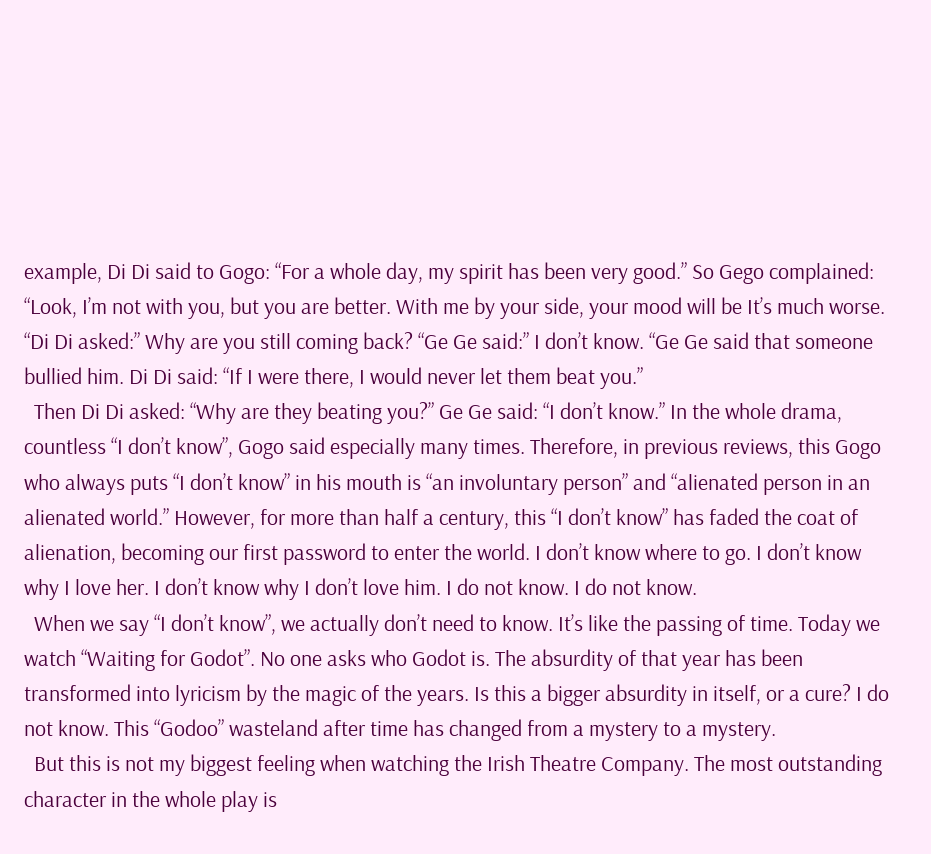example, Di Di said to Gogo: “For a whole day, my spirit has been very good.” So Gego complained: “Look, I’m not with you, but you are better. With me by your side, your mood will be It’s much worse. “Di Di asked:” Why are you still coming back? “Ge Ge said:” I don’t know. “Ge Ge said that someone bullied him. Di Di said: “If I were there, I would never let them beat you.”
  Then Di Di asked: “Why are they beating you?” Ge Ge said: “I don’t know.” In the whole drama, countless “I don’t know”, Gogo said especially many times. Therefore, in previous reviews, this Gogo who always puts “I don’t know” in his mouth is “an involuntary person” and “alienated person in an alienated world.” However, for more than half a century, this “I don’t know” has faded the coat of alienation, becoming our first password to enter the world. I don’t know where to go. I don’t know why I love her. I don’t know why I don’t love him. I do not know. I do not know.
  When we say “I don’t know”, we actually don’t need to know. It’s like the passing of time. Today we watch “Waiting for Godot”. No one asks who Godot is. The absurdity of that year has been transformed into lyricism by the magic of the years. Is this a bigger absurdity in itself, or a cure? I do not know. This “Godoo” wasteland after time has changed from a mystery to a mystery.
  But this is not my biggest feeling when watching the Irish Theatre Company. The most outstanding character in the whole play is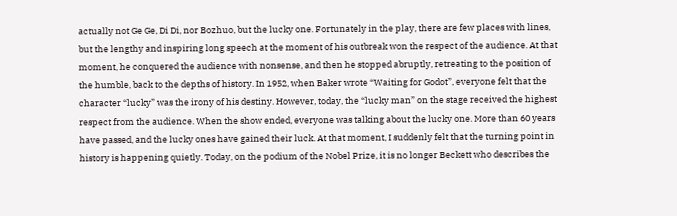actually not Ge Ge, Di Di, nor Bozhuo, but the lucky one. Fortunately in the play, there are few places with lines, but the lengthy and inspiring long speech at the moment of his outbreak won the respect of the audience. At that moment, he conquered the audience with nonsense, and then he stopped abruptly, retreating to the position of the humble, back to the depths of history. In 1952, when Baker wrote “Waiting for Godot”, everyone felt that the character “lucky” was the irony of his destiny. However, today, the “lucky man” on the stage received the highest respect from the audience. When the show ended, everyone was talking about the lucky one. More than 60 years have passed, and the lucky ones have gained their luck. At that moment, I suddenly felt that the turning point in history is happening quietly. Today, on the podium of the Nobel Prize, it is no longer Beckett who describes the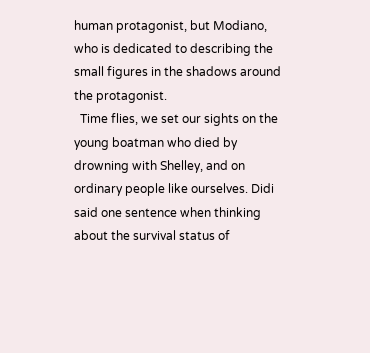human protagonist, but Modiano, who is dedicated to describing the small figures in the shadows around the protagonist.
  Time flies, we set our sights on the young boatman who died by drowning with Shelley, and on ordinary people like ourselves. Didi said one sentence when thinking about the survival status of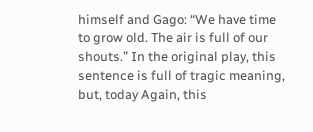himself and Gago: “We have time to grow old. The air is full of our shouts.” In the original play, this sentence is full of tragic meaning, but, today Again, this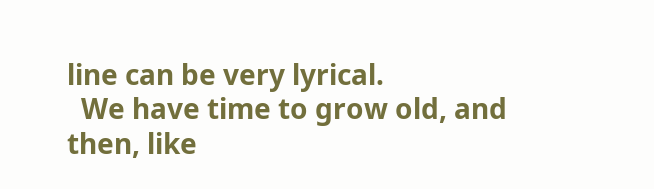line can be very lyrical.
  We have time to grow old, and then, like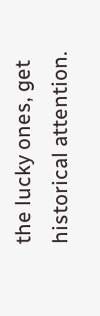the lucky ones, get historical attention.